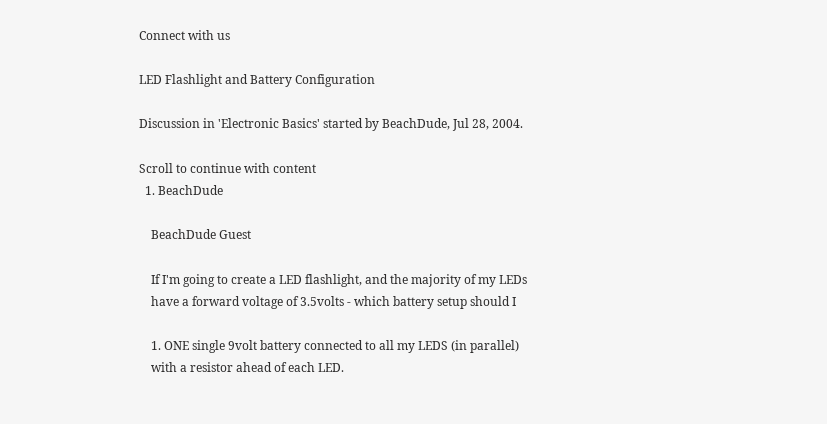Connect with us

LED Flashlight and Battery Configuration

Discussion in 'Electronic Basics' started by BeachDude, Jul 28, 2004.

Scroll to continue with content
  1. BeachDude

    BeachDude Guest

    If I'm going to create a LED flashlight, and the majority of my LEDs
    have a forward voltage of 3.5volts - which battery setup should I

    1. ONE single 9volt battery connected to all my LEDS (in parallel)
    with a resistor ahead of each LED.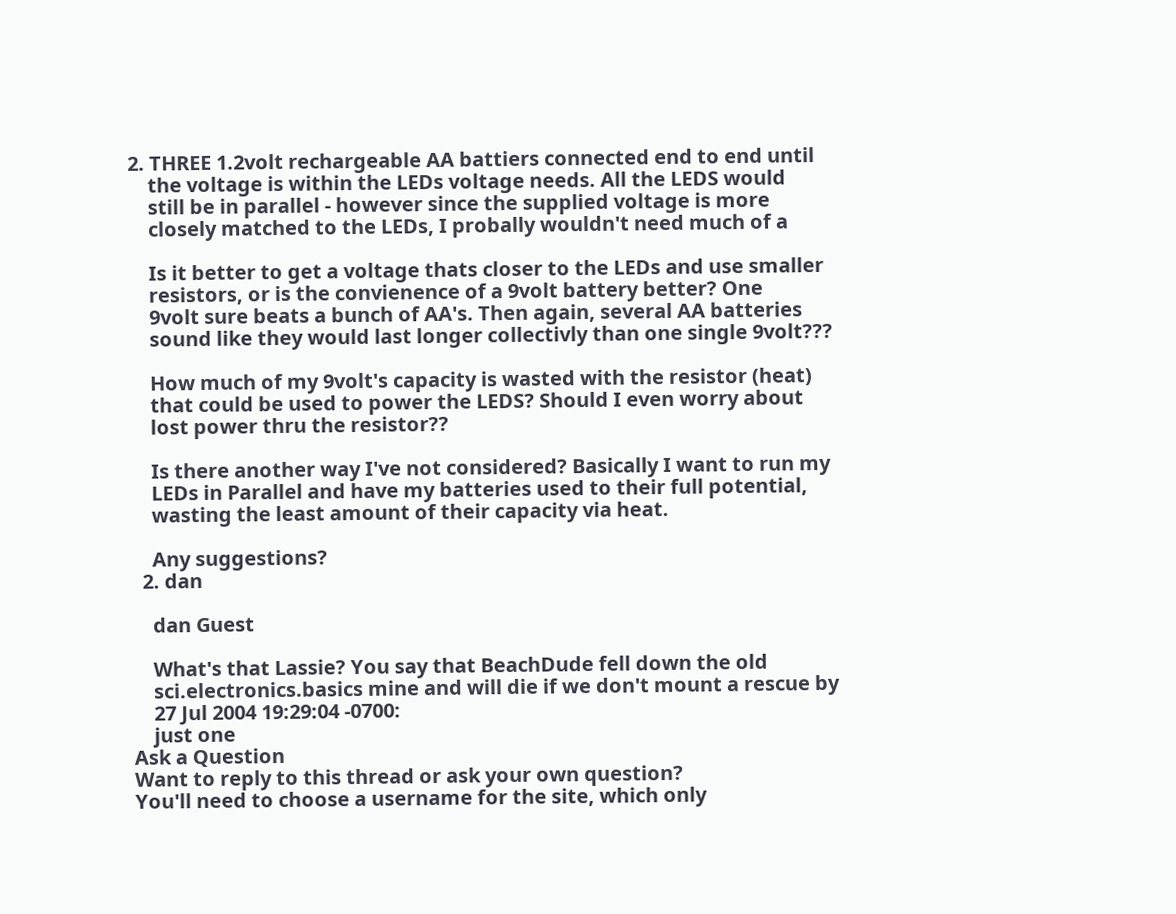2. THREE 1.2volt rechargeable AA battiers connected end to end until
    the voltage is within the LEDs voltage needs. All the LEDS would
    still be in parallel - however since the supplied voltage is more
    closely matched to the LEDs, I probally wouldn't need much of a

    Is it better to get a voltage thats closer to the LEDs and use smaller
    resistors, or is the convienence of a 9volt battery better? One
    9volt sure beats a bunch of AA's. Then again, several AA batteries
    sound like they would last longer collectivly than one single 9volt???

    How much of my 9volt's capacity is wasted with the resistor (heat)
    that could be used to power the LEDS? Should I even worry about
    lost power thru the resistor??

    Is there another way I've not considered? Basically I want to run my
    LEDs in Parallel and have my batteries used to their full potential,
    wasting the least amount of their capacity via heat.

    Any suggestions?
  2. dan

    dan Guest

    What's that Lassie? You say that BeachDude fell down the old
    sci.electronics.basics mine and will die if we don't mount a rescue by
    27 Jul 2004 19:29:04 -0700:
    just one
Ask a Question
Want to reply to this thread or ask your own question?
You'll need to choose a username for the site, which only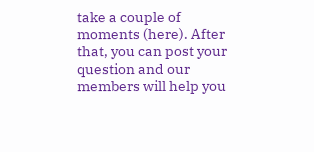take a couple of moments (here). After that, you can post your question and our members will help you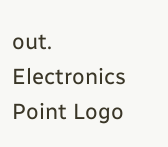out.
Electronics Point Logo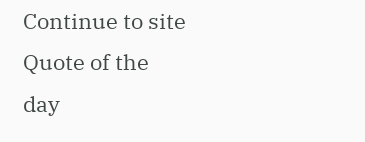Continue to site
Quote of the day